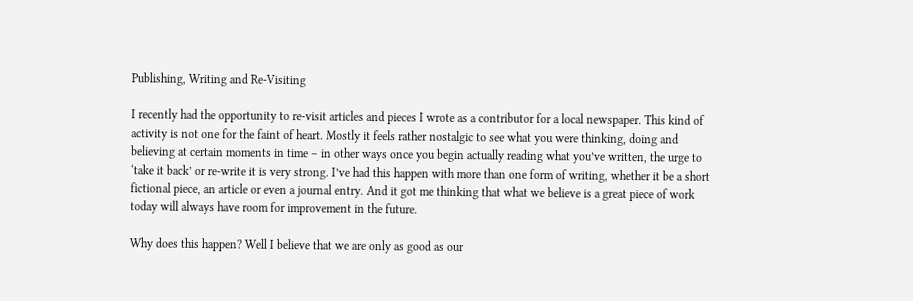Publishing, Writing and Re-Visiting

I recently had the opportunity to re-visit articles and pieces I wrote as a contributor for a local newspaper. This kind of activity is not one for the faint of heart. Mostly it feels rather nostalgic to see what you were thinking, doing and believing at certain moments in time – in other ways once you begin actually reading what you’ve written, the urge to ‘take it back’ or re-write it is very strong. I’ve had this happen with more than one form of writing, whether it be a short fictional piece, an article or even a journal entry. And it got me thinking that what we believe is a great piece of work today will always have room for improvement in the future.

Why does this happen? Well I believe that we are only as good as our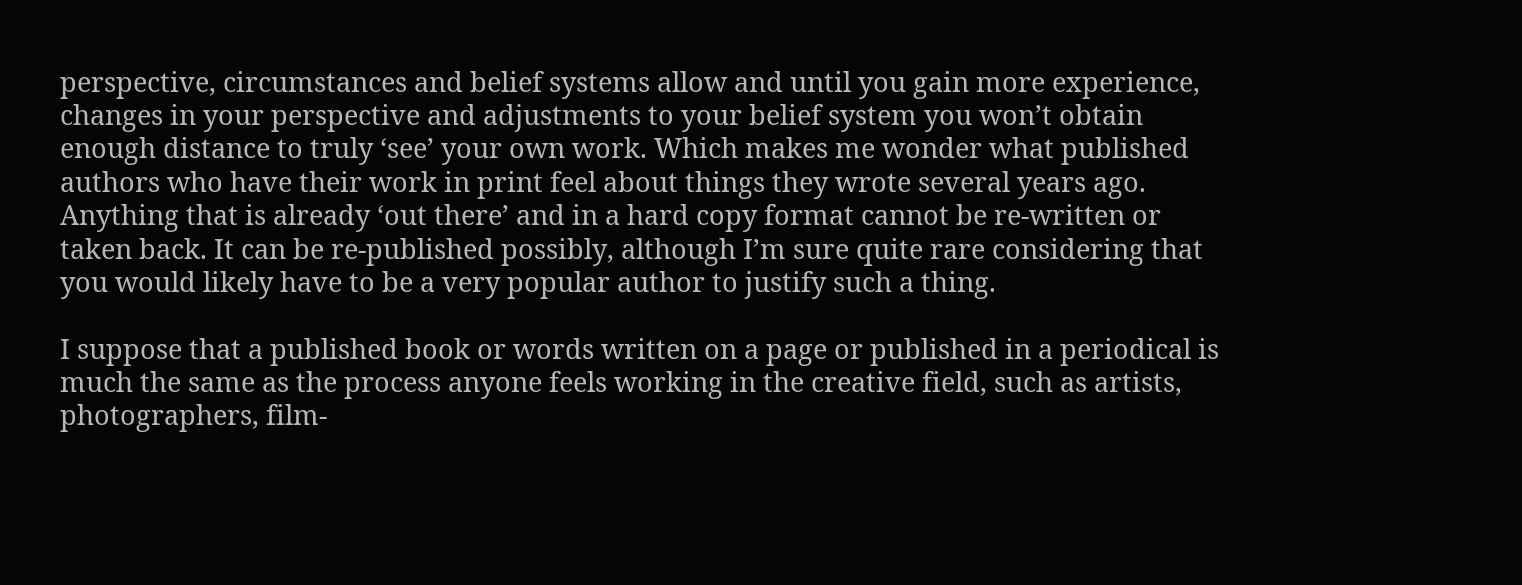perspective, circumstances and belief systems allow and until you gain more experience, changes in your perspective and adjustments to your belief system you won’t obtain enough distance to truly ‘see’ your own work. Which makes me wonder what published authors who have their work in print feel about things they wrote several years ago. Anything that is already ‘out there’ and in a hard copy format cannot be re-written or taken back. It can be re-published possibly, although I’m sure quite rare considering that you would likely have to be a very popular author to justify such a thing.

I suppose that a published book or words written on a page or published in a periodical is much the same as the process anyone feels working in the creative field, such as artists, photographers, film-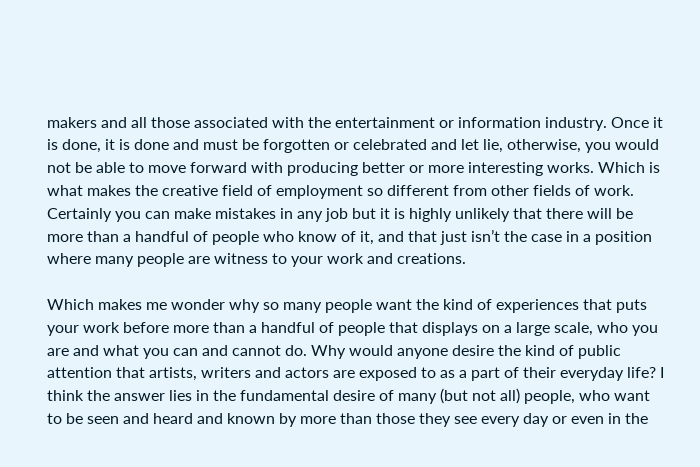makers and all those associated with the entertainment or information industry. Once it is done, it is done and must be forgotten or celebrated and let lie, otherwise, you would not be able to move forward with producing better or more interesting works. Which is what makes the creative field of employment so different from other fields of work. Certainly you can make mistakes in any job but it is highly unlikely that there will be more than a handful of people who know of it, and that just isn’t the case in a position where many people are witness to your work and creations.

Which makes me wonder why so many people want the kind of experiences that puts your work before more than a handful of people that displays on a large scale, who you are and what you can and cannot do. Why would anyone desire the kind of public attention that artists, writers and actors are exposed to as a part of their everyday life? I think the answer lies in the fundamental desire of many (but not all) people, who want to be seen and heard and known by more than those they see every day or even in the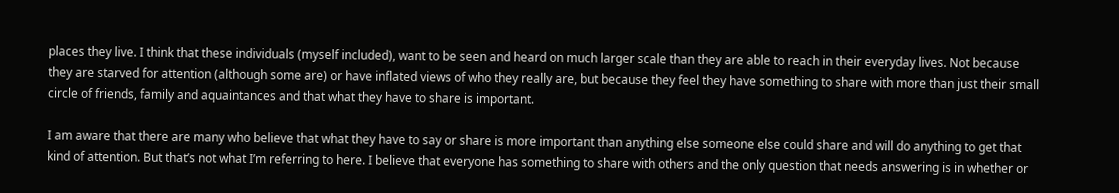places they live. I think that these individuals (myself included), want to be seen and heard on much larger scale than they are able to reach in their everyday lives. Not because they are starved for attention (although some are) or have inflated views of who they really are, but because they feel they have something to share with more than just their small circle of friends, family and aquaintances and that what they have to share is important.

I am aware that there are many who believe that what they have to say or share is more important than anything else someone else could share and will do anything to get that kind of attention. But that’s not what I’m referring to here. I believe that everyone has something to share with others and the only question that needs answering is in whether or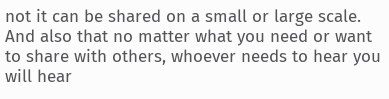not it can be shared on a small or large scale. And also that no matter what you need or want to share with others, whoever needs to hear you will hear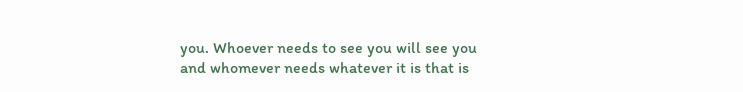you. Whoever needs to see you will see you and whomever needs whatever it is that is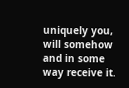uniquely you, will somehow and in some way receive it.